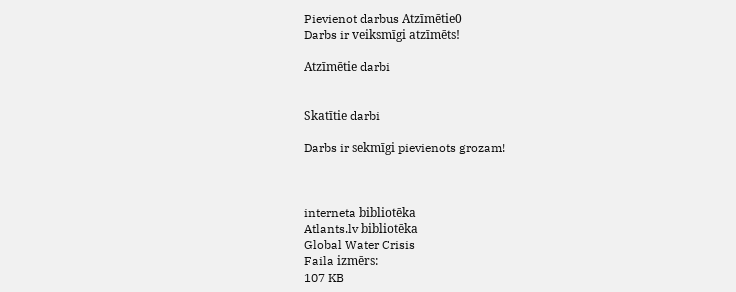Pievienot darbus Atzīmētie0
Darbs ir veiksmīgi atzīmēts!

Atzīmētie darbi


Skatītie darbi

Darbs ir sekmīgi pievienots grozam!



interneta bibliotēka
Atlants.lv bibliotēka
Global Water Crisis
Faila izmērs:
107 KB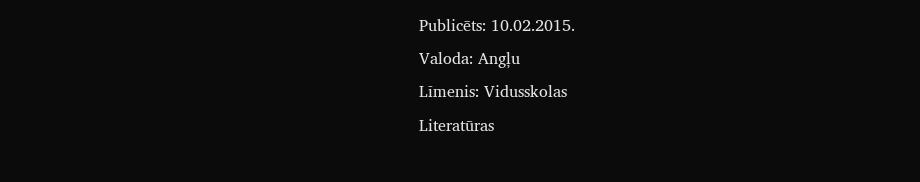Publicēts: 10.02.2015.
Valoda: Angļu
Līmenis: Vidusskolas
Literatūras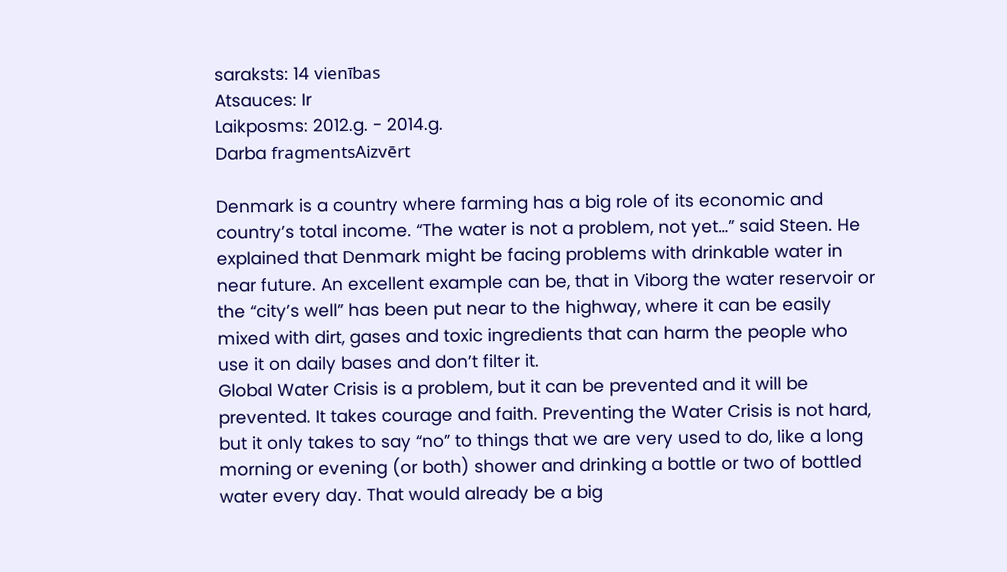saraksts: 14 vienības
Atsauces: Ir
Laikposms: 2012.g. - 2014.g.
Darba fragmentsAizvērt

Denmark is a country where farming has a big role of its economic and country’s total income. “The water is not a problem, not yet…” said Steen. He explained that Denmark might be facing problems with drinkable water in near future. An excellent example can be, that in Viborg the water reservoir or the “city’s well” has been put near to the highway, where it can be easily mixed with dirt, gases and toxic ingredients that can harm the people who use it on daily bases and don’t filter it.
Global Water Crisis is a problem, but it can be prevented and it will be prevented. It takes courage and faith. Preventing the Water Crisis is not hard, but it only takes to say “no” to things that we are very used to do, like a long morning or evening (or both) shower and drinking a bottle or two of bottled water every day. That would already be a big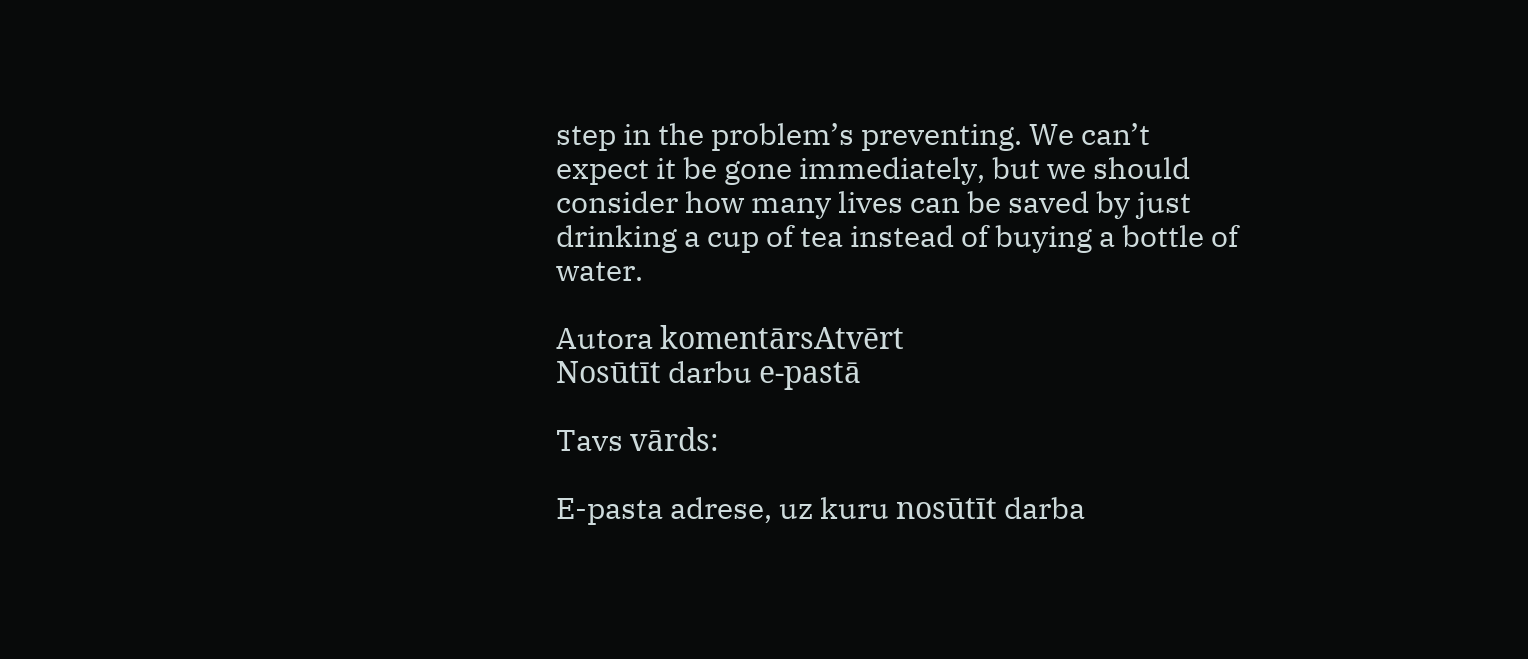step in the problem’s preventing. We can’t expect it be gone immediately, but we should consider how many lives can be saved by just drinking a cup of tea instead of buying a bottle of water.

Autora komentārsAtvērt
Nosūtīt darbu e-pastā

Tavs vārds:

E-pasta adrese, uz kuru nosūtīt darba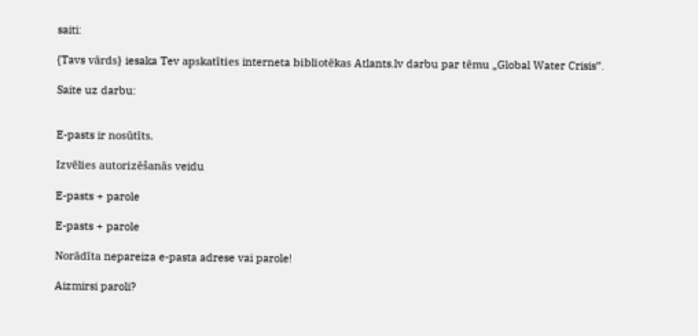saiti:

{Tavs vārds} iesaka Tev apskatīties interneta bibliotēkas Atlants.lv darbu par tēmu „Global Water Crisis”.

Saite uz darbu:


E-pasts ir nosūtīts.

Izvēlies autorizēšanās veidu

E-pasts + parole

E-pasts + parole

Norādīta nepareiza e-pasta adrese vai parole!

Aizmirsi paroli?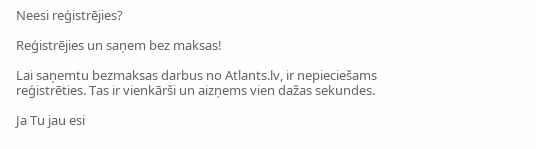Neesi reģistrējies?

Reģistrējies un saņem bez maksas!

Lai saņemtu bezmaksas darbus no Atlants.lv, ir nepieciešams reģistrēties. Tas ir vienkārši un aizņems vien dažas sekundes.

Ja Tu jau esi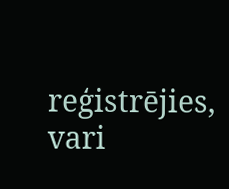reģistrējies, vari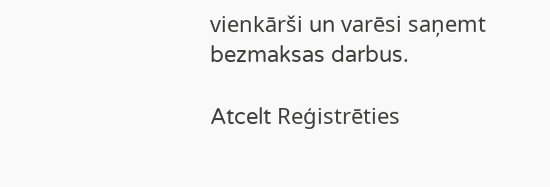vienkārši un varēsi saņemt bezmaksas darbus.

Atcelt Reģistrēties